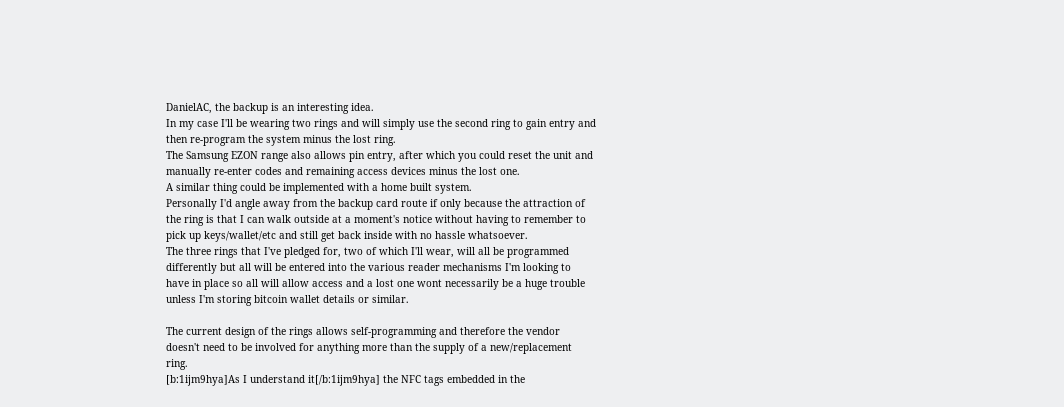DanielAC, the backup is an interesting idea.
In my case I'll be wearing two rings and will simply use the second ring to gain entry and then re-program the system minus the lost ring.
The Samsung EZON range also allows pin entry, after which you could reset the unit and manually re-enter codes and remaining access devices minus the lost one.
A similar thing could be implemented with a home built system.
Personally I'd angle away from the backup card route if only because the attraction of the ring is that I can walk outside at a moment's notice without having to remember to pick up keys/wallet/etc and still get back inside with no hassle whatsoever.
The three rings that I've pledged for, two of which I'll wear, will all be programmed differently but all will be entered into the various reader mechanisms I'm looking to have in place so all will allow access and a lost one wont necessarily be a huge trouble unless I'm storing bitcoin wallet details or similar.

The current design of the rings allows self-programming and therefore the vendor doesn't need to be involved for anything more than the supply of a new/replacement ring.
[b:1ijm9hya]As I understand it[/b:1ijm9hya] the NFC tags embedded in the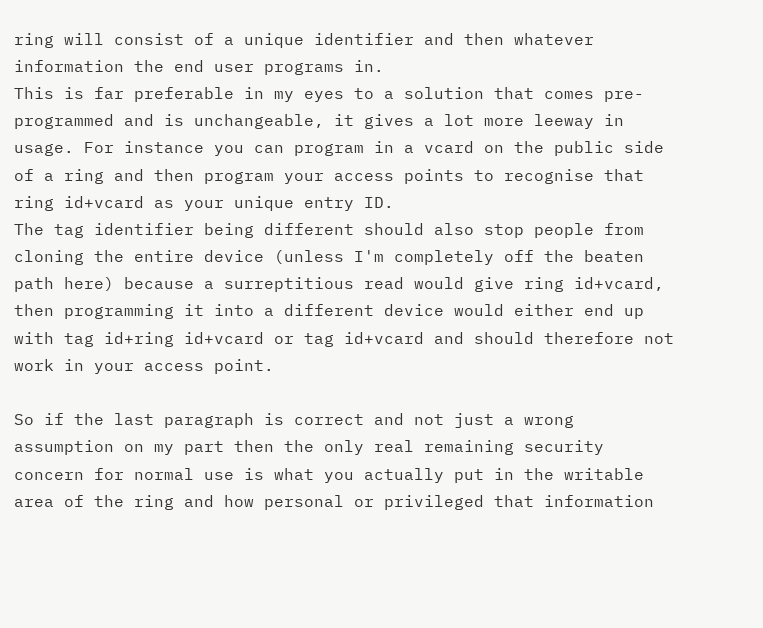ring will consist of a unique identifier and then whatever information the end user programs in.
This is far preferable in my eyes to a solution that comes pre-programmed and is unchangeable, it gives a lot more leeway in usage. For instance you can program in a vcard on the public side of a ring and then program your access points to recognise that ring id+vcard as your unique entry ID.
The tag identifier being different should also stop people from cloning the entire device (unless I'm completely off the beaten path here) because a surreptitious read would give ring id+vcard, then programming it into a different device would either end up with tag id+ring id+vcard or tag id+vcard and should therefore not work in your access point.

So if the last paragraph is correct and not just a wrong assumption on my part then the only real remaining security concern for normal use is what you actually put in the writable area of the ring and how personal or privileged that information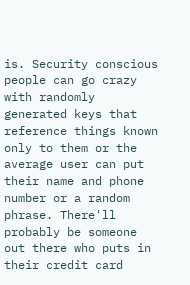is. Security conscious people can go crazy with randomly generated keys that reference things known only to them or the average user can put their name and phone number or a random phrase. There'll probably be someone out there who puts in their credit card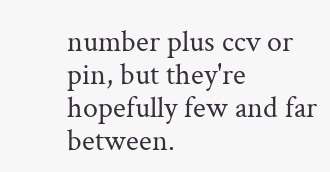number plus ccv or pin, but they're hopefully few and far between.